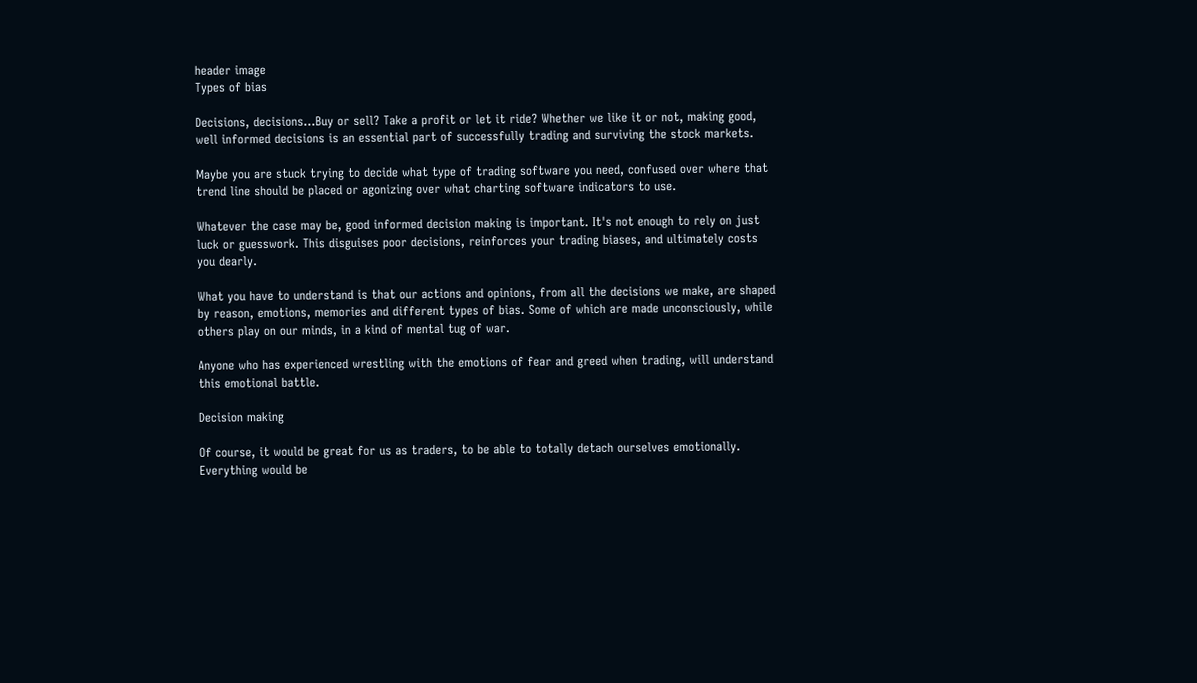header image
Types of bias

Decisions, decisions...Buy or sell? Take a profit or let it ride? Whether we like it or not, making good, well informed decisions is an essential part of successfully trading and surviving the stock markets.

Maybe you are stuck trying to decide what type of trading software you need, confused over where that trend line should be placed or agonizing over what charting software indicators to use.

Whatever the case may be, good informed decision making is important. It's not enough to rely on just luck or guesswork. This disguises poor decisions, reinforces your trading biases, and ultimately costs you dearly.

What you have to understand is that our actions and opinions, from all the decisions we make, are shaped by reason, emotions, memories and different types of bias. Some of which are made unconsciously, while others play on our minds, in a kind of mental tug of war.

Anyone who has experienced wrestling with the emotions of fear and greed when trading, will understand this emotional battle.

Decision making

Of course, it would be great for us as traders, to be able to totally detach ourselves emotionally. Everything would be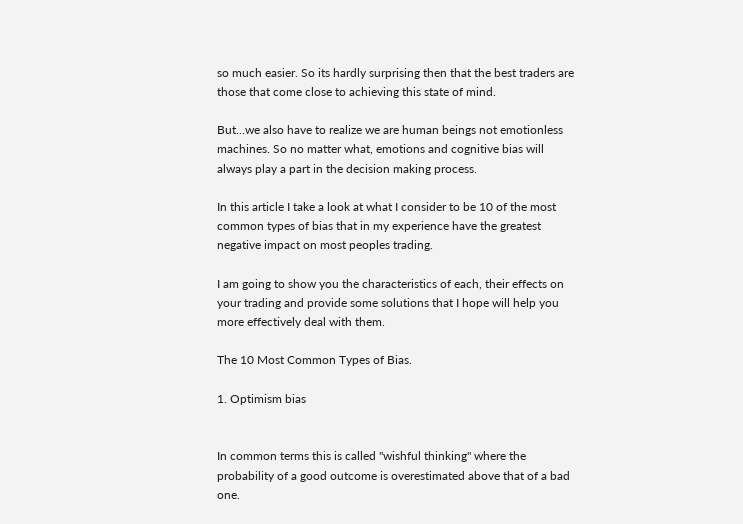so much easier. So its hardly surprising then that the best traders are those that come close to achieving this state of mind.

But...we also have to realize we are human beings not emotionless machines. So no matter what, emotions and cognitive bias will always play a part in the decision making process.

In this article I take a look at what I consider to be 10 of the most common types of bias that in my experience have the greatest negative impact on most peoples trading.

I am going to show you the characteristics of each, their effects on your trading and provide some solutions that I hope will help you more effectively deal with them.

The 10 Most Common Types of Bias.

1. Optimism bias


In common terms this is called "wishful thinking" where the probability of a good outcome is overestimated above that of a bad one.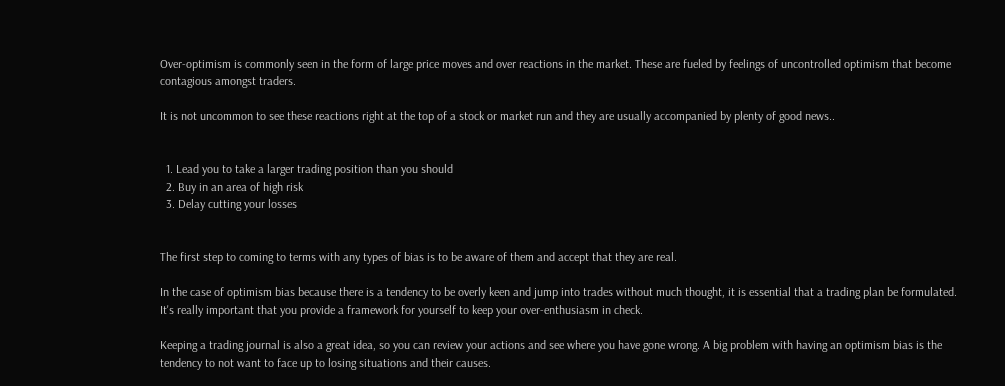Over-optimism is commonly seen in the form of large price moves and over reactions in the market. These are fueled by feelings of uncontrolled optimism that become contagious amongst traders.

It is not uncommon to see these reactions right at the top of a stock or market run and they are usually accompanied by plenty of good news..


  1. Lead you to take a larger trading position than you should
  2. Buy in an area of high risk
  3. Delay cutting your losses


The first step to coming to terms with any types of bias is to be aware of them and accept that they are real.

In the case of optimism bias because there is a tendency to be overly keen and jump into trades without much thought, it is essential that a trading plan be formulated.  It's really important that you provide a framework for yourself to keep your over-enthusiasm in check.

Keeping a trading journal is also a great idea, so you can review your actions and see where you have gone wrong. A big problem with having an optimism bias is the tendency to not want to face up to losing situations and their causes.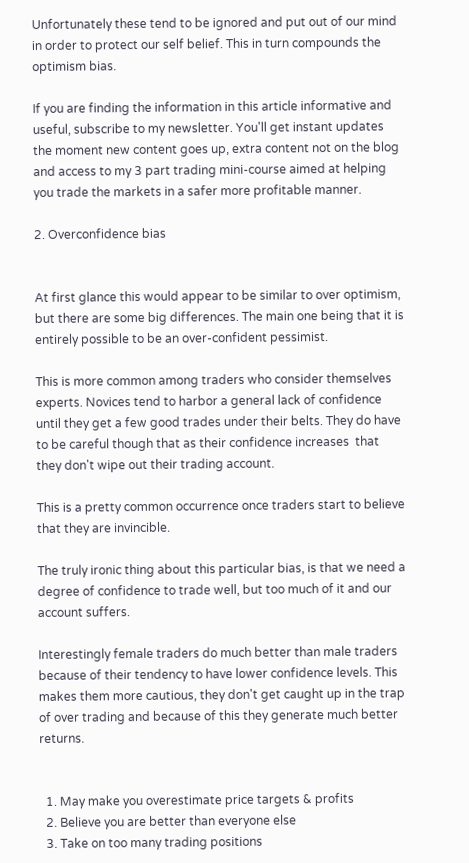Unfortunately these tend to be ignored and put out of our mind in order to protect our self belief. This in turn compounds the optimism bias.

If you are finding the information in this article informative and useful, subscribe to my newsletter. You'll get instant updates the moment new content goes up, extra content not on the blog and access to my 3 part trading mini-course aimed at helping you trade the markets in a safer more profitable manner.

2. Overconfidence bias


At first glance this would appear to be similar to over optimism, but there are some big differences. The main one being that it is entirely possible to be an over-confident pessimist.

This is more common among traders who consider themselves experts. Novices tend to harbor a general lack of confidence until they get a few good trades under their belts. They do have to be careful though that as their confidence increases  that they don't wipe out their trading account.

This is a pretty common occurrence once traders start to believe that they are invincible.

The truly ironic thing about this particular bias, is that we need a degree of confidence to trade well, but too much of it and our account suffers.

Interestingly female traders do much better than male traders because of their tendency to have lower confidence levels. This makes them more cautious, they don't get caught up in the trap of over trading and because of this they generate much better returns.


  1. May make you overestimate price targets & profits
  2. Believe you are better than everyone else
  3. Take on too many trading positions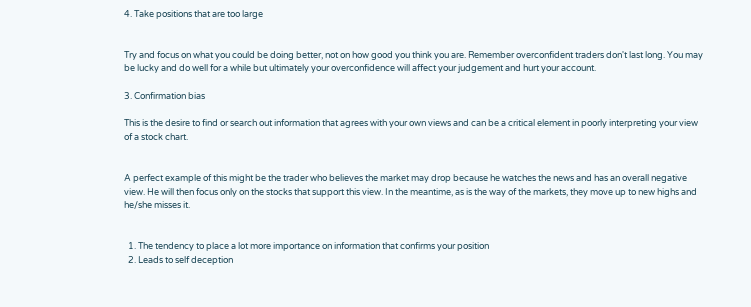4. Take positions that are too large


Try and focus on what you could be doing better, not on how good you think you are. Remember overconfident traders don't last long. You may be lucky and do well for a while but ultimately your overconfidence will affect your judgement and hurt your account.

3. Confirmation bias

This is the desire to find or search out information that agrees with your own views and can be a critical element in poorly interpreting your view of a stock chart.


A perfect example of this might be the trader who believes the market may drop because he watches the news and has an overall negative view. He will then focus only on the stocks that support this view. In the meantime, as is the way of the markets, they move up to new highs and he/she misses it.


  1. The tendency to place a lot more importance on information that confirms your position
  2. Leads to self deception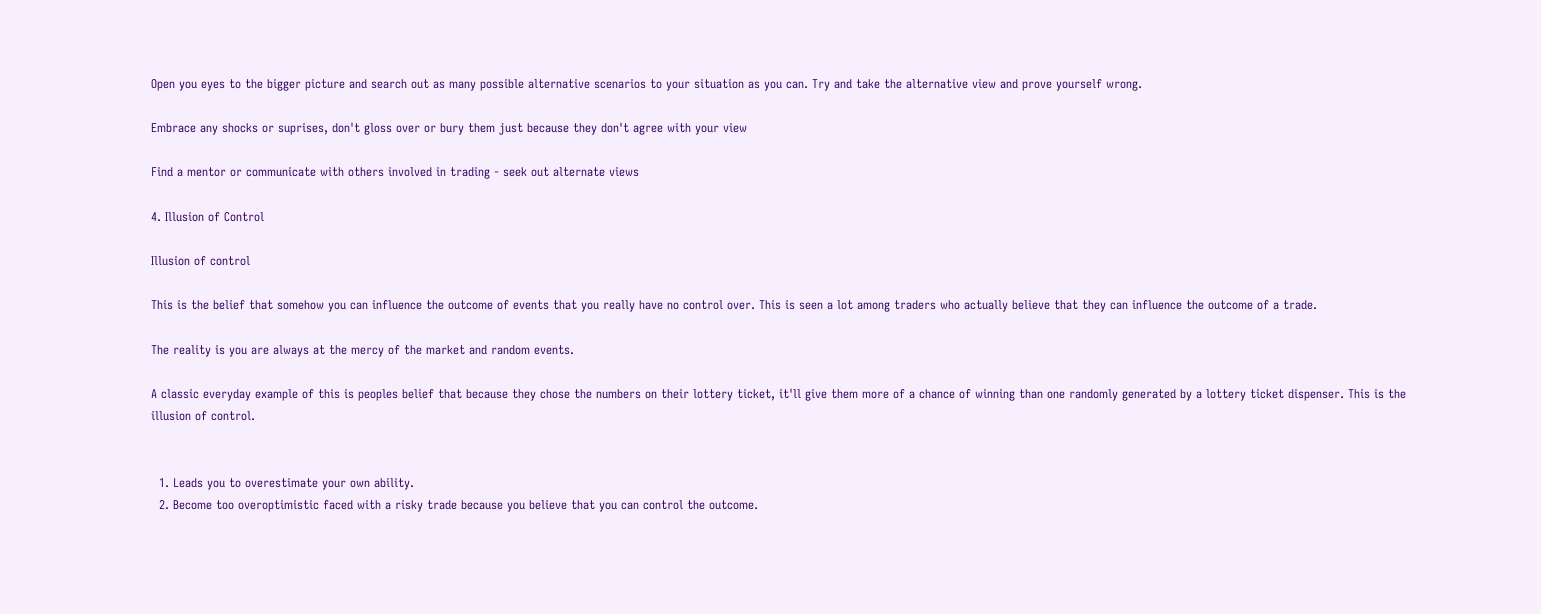Open you eyes to the bigger picture and search out as many possible alternative scenarios to your situation as you can. Try and take the alternative view and prove yourself wrong.

Embrace any shocks or suprises, don't gloss over or bury them just because they don't agree with your view

Find a mentor or communicate with others involved in trading - seek out alternate views

4. Illusion of Control

Illusion of control

This is the belief that somehow you can influence the outcome of events that you really have no control over. This is seen a lot among traders who actually believe that they can influence the outcome of a trade.

The reality is you are always at the mercy of the market and random events.

A classic everyday example of this is peoples belief that because they chose the numbers on their lottery ticket, it'll give them more of a chance of winning than one randomly generated by a lottery ticket dispenser. This is the illusion of control.


  1. Leads you to overestimate your own ability.
  2. Become too overoptimistic faced with a risky trade because you believe that you can control the outcome.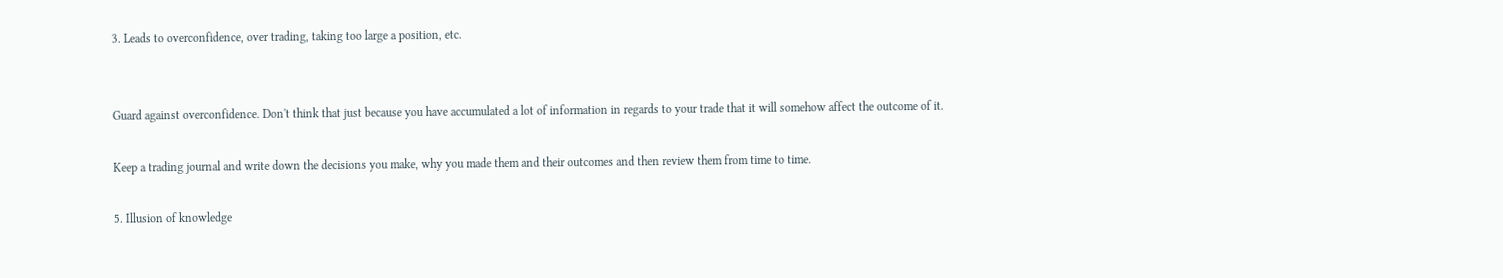3. Leads to overconfidence, over trading, taking too large a position, etc.


Guard against overconfidence. Don't think that just because you have accumulated a lot of information in regards to your trade that it will somehow affect the outcome of it.

Keep a trading journal and write down the decisions you make, why you made them and their outcomes and then review them from time to time.

5. Illusion of knowledge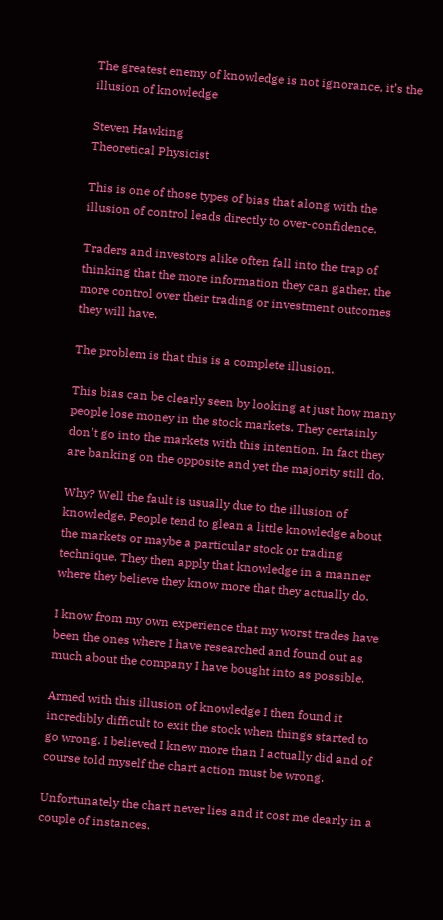The greatest enemy of knowledge is not ignorance, it’s the illusion of knowledge

Steven Hawking
Theoretical Physicist

This is one of those types of bias that along with the illusion of control leads directly to over-confidence.

Traders and investors alike often fall into the trap of thinking that the more information they can gather, the more control over their trading or investment outcomes they will have.

The problem is that this is a complete illusion.

This bias can be clearly seen by looking at just how many people lose money in the stock markets. They certainly don't go into the markets with this intention. In fact they are banking on the opposite and yet the majority still do.

Why? Well the fault is usually due to the illusion of knowledge. People tend to glean a little knowledge about the markets or maybe a particular stock or trading technique. They then apply that knowledge in a manner where they believe they know more that they actually do.

I know from my own experience that my worst trades have been the ones where I have researched and found out as much about the company I have bought into as possible.

Armed with this illusion of knowledge I then found it incredibly difficult to exit the stock when things started to go wrong. I believed I knew more than I actually did and of course told myself the chart action must be wrong.

Unfortunately the chart never lies and it cost me dearly in a couple of instances.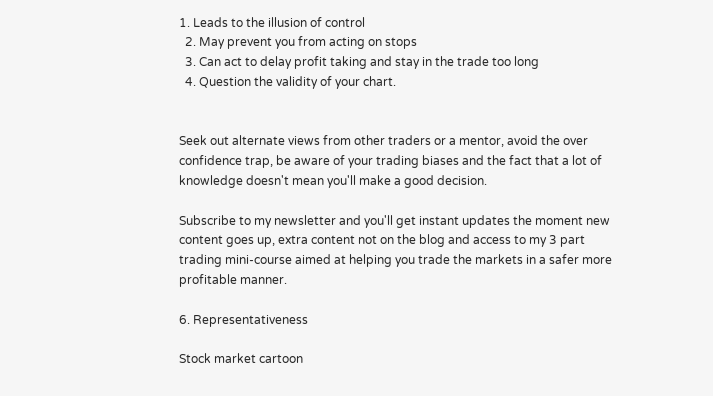1. Leads to the illusion of control
  2. May prevent you from acting on stops
  3. Can act to delay profit taking and stay in the trade too long
  4. Question the validity of your chart.


Seek out alternate views from other traders or a mentor, avoid the over confidence trap, be aware of your trading biases and the fact that a lot of knowledge doesn't mean you'll make a good decision.

Subscribe to my newsletter and you'll get instant updates the moment new content goes up, extra content not on the blog and access to my 3 part trading mini-course aimed at helping you trade the markets in a safer more profitable manner.

6. Representativeness

Stock market cartoon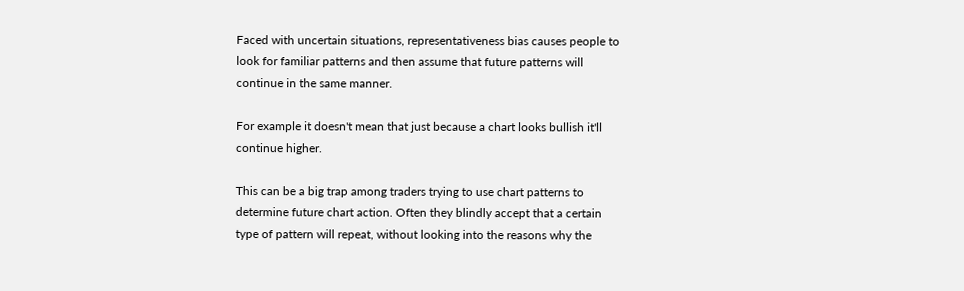Faced with uncertain situations, representativeness bias causes people to look for familiar patterns and then assume that future patterns will continue in the same manner.

For example it doesn't mean that just because a chart looks bullish it'll continue higher.

This can be a big trap among traders trying to use chart patterns to determine future chart action. Often they blindly accept that a certain type of pattern will repeat, without looking into the reasons why the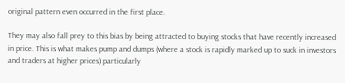original pattern even occurred in the first place.

They may also fall prey to this bias by being attracted to buying stocks that have recently increased in price. This is what makes pump and dumps (where a stock is rapidly marked up to suck in investors and traders at higher prices) particularly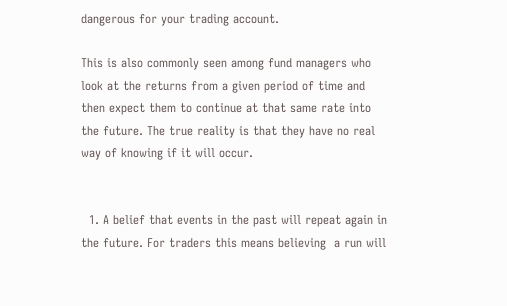dangerous for your trading account.

This is also commonly seen among fund managers who look at the returns from a given period of time and then expect them to continue at that same rate into the future. The true reality is that they have no real way of knowing if it will occur.


  1. A belief that events in the past will repeat again in the future. For traders this means believing  a run will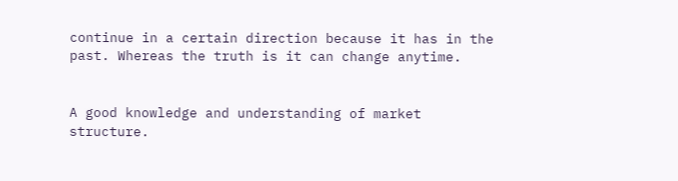continue in a certain direction because it has in the past. Whereas the truth is it can change anytime.


A good knowledge and understanding of market structure.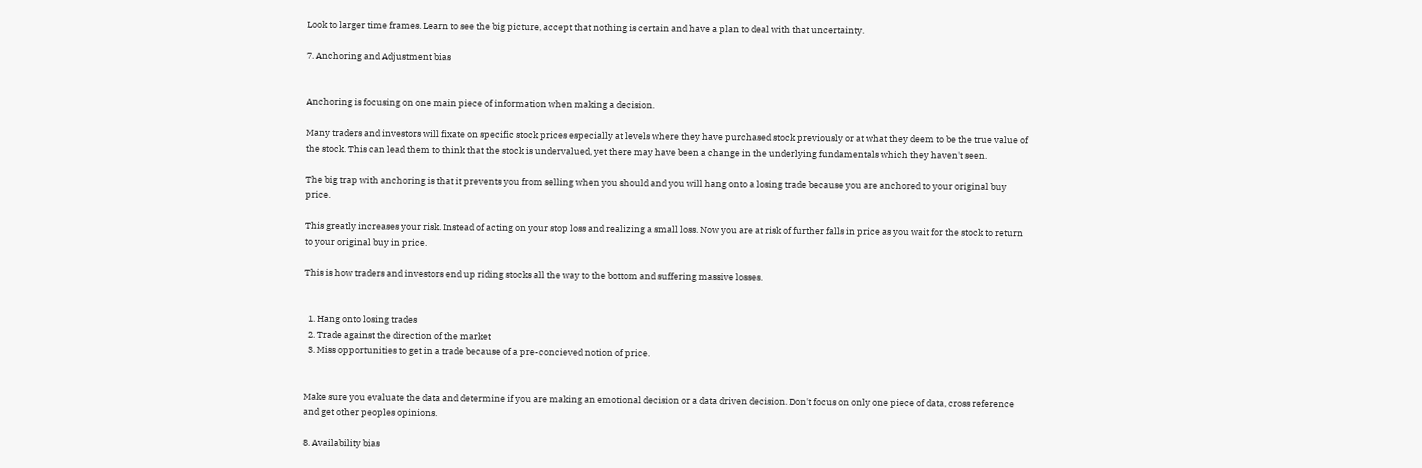Look to larger time frames. Learn to see the big picture, accept that nothing is certain and have a plan to deal with that uncertainty.

7. Anchoring and Adjustment bias


Anchoring is focusing on one main piece of information when making a decision.

Many traders and investors will fixate on specific stock prices especially at levels where they have purchased stock previously or at what they deem to be the true value of the stock. This can lead them to think that the stock is undervalued, yet there may have been a change in the underlying fundamentals which they haven't seen.

The big trap with anchoring is that it prevents you from selling when you should and you will hang onto a losing trade because you are anchored to your original buy price.

This greatly increases your risk. Instead of acting on your stop loss and realizing a small loss. Now you are at risk of further falls in price as you wait for the stock to return to your original buy in price.

This is how traders and investors end up riding stocks all the way to the bottom and suffering massive losses.


  1. Hang onto losing trades
  2. Trade against the direction of the market
  3. Miss opportunities to get in a trade because of a pre-concieved notion of price.


Make sure you evaluate the data and determine if you are making an emotional decision or a data driven decision. Don't focus on only one piece of data, cross reference and get other peoples opinions.

8. Availability bias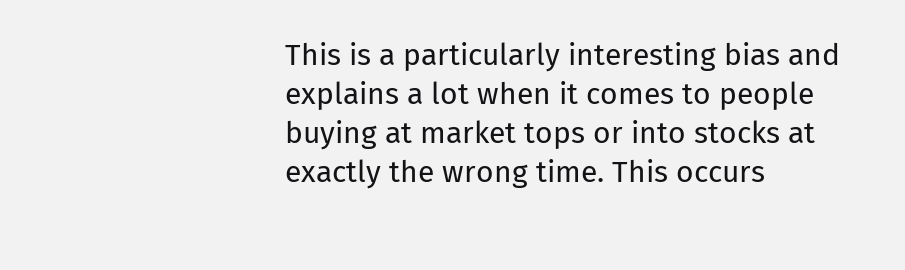This is a particularly interesting bias and explains a lot when it comes to people buying at market tops or into stocks at exactly the wrong time. This occurs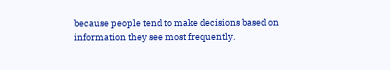because people tend to make decisions based on information they see most frequently.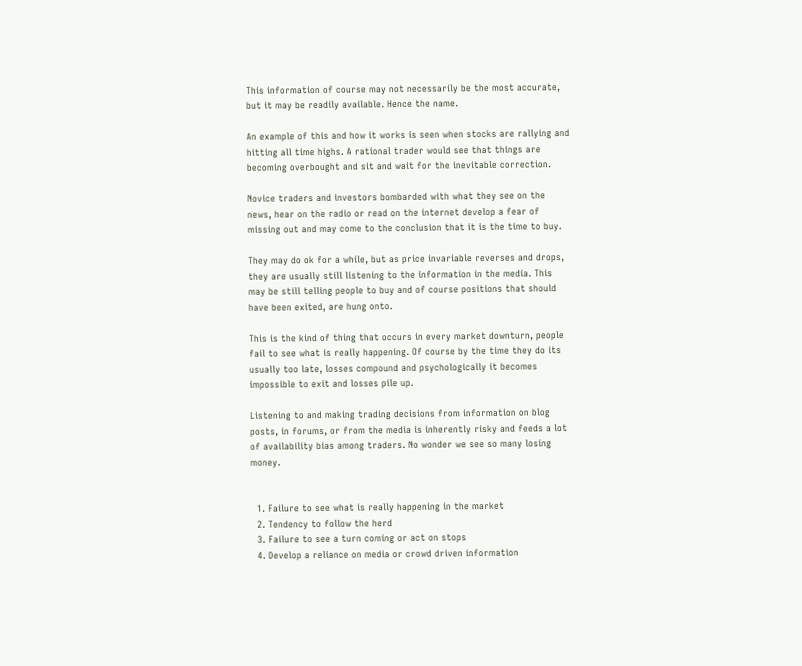This information of course may not necessarily be the most accurate, but it may be readily available. Hence the name.

An example of this and how it works is seen when stocks are rallying and hitting all time highs. A rational trader would see that things are becoming overbought and sit and wait for the inevitable correction.

Novice traders and investors bombarded with what they see on the news, hear on the radio or read on the internet develop a fear of missing out and may come to the conclusion that it is the time to buy.

They may do ok for a while, but as price invariable reverses and drops, they are usually still listening to the information in the media. This may be still telling people to buy and of course positions that should have been exited, are hung onto.

This is the kind of thing that occurs in every market downturn, people fail to see what is really happening. Of course by the time they do its usually too late, losses compound and psychologically it becomes impossible to exit and losses pile up.

Listening to and making trading decisions from information on blog posts, in forums, or from the media is inherently risky and feeds a lot of availability bias among traders. No wonder we see so many losing money.


  1. Failure to see what is really happening in the market
  2. Tendency to follow the herd
  3. Failure to see a turn coming or act on stops
  4. Develop a reliance on media or crowd driven information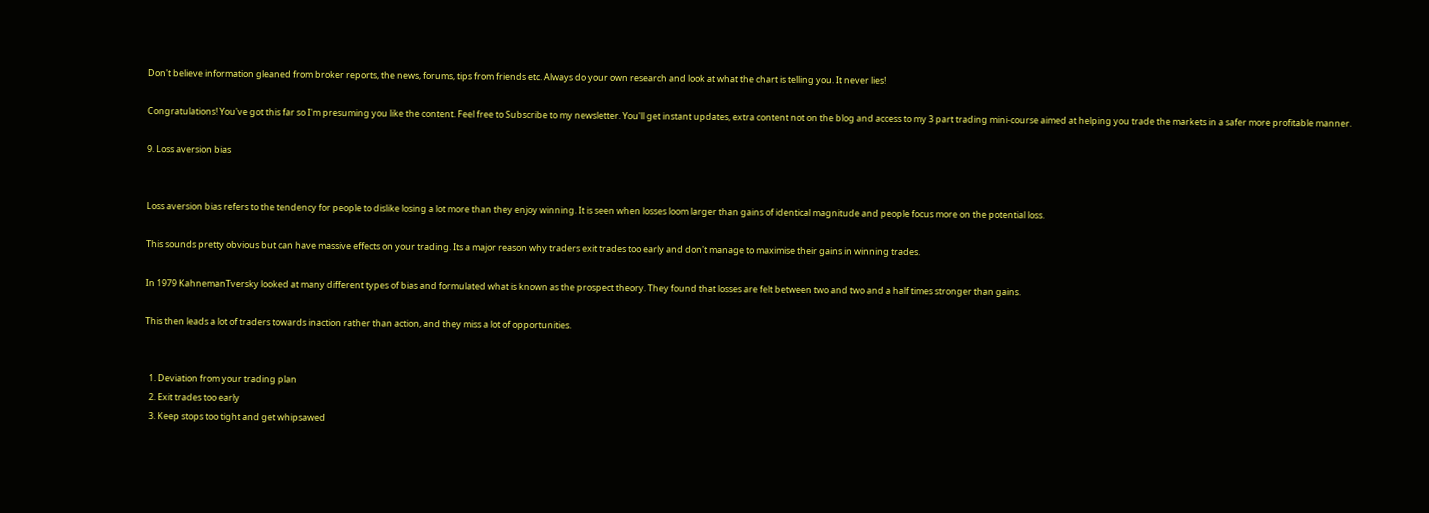Don't believe information gleaned from broker reports, the news, forums, tips from friends etc. Always do your own research and look at what the chart is telling you. It never lies!

Congratulations! You've got this far so I'm presuming you like the content. Feel free to Subscribe to my newsletter. You'll get instant updates, extra content not on the blog and access to my 3 part trading mini-course aimed at helping you trade the markets in a safer more profitable manner.

9. Loss aversion bias


Loss aversion bias refers to the tendency for people to dislike losing a lot more than they enjoy winning. It is seen when losses loom larger than gains of identical magnitude and people focus more on the potential loss.

This sounds pretty obvious but can have massive effects on your trading. Its a major reason why traders exit trades too early and don't manage to maximise their gains in winning trades.

In 1979 KahnemanTversky looked at many different types of bias and formulated what is known as the prospect theory. They found that losses are felt between two and two and a half times stronger than gains.

This then leads a lot of traders towards inaction rather than action, and they miss a lot of opportunities.


  1. Deviation from your trading plan
  2. Exit trades too early
  3. Keep stops too tight and get whipsawed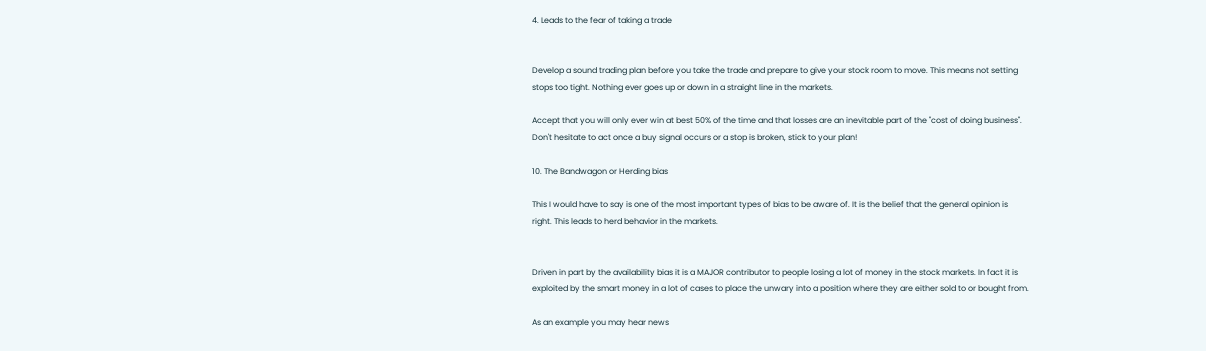4. Leads to the fear of taking a trade


Develop a sound trading plan before you take the trade and prepare to give your stock room to move. This means not setting stops too tight. Nothing ever goes up or down in a straight line in the markets.

Accept that you will only ever win at best 50% of the time and that losses are an inevitable part of the "cost of doing business". Don't hesitate to act once a buy signal occurs or a stop is broken, stick to your plan!

10. The Bandwagon or Herding bias

This I would have to say is one of the most important types of bias to be aware of. It is the belief that the general opinion is right. This leads to herd behavior in the markets.


Driven in part by the availability bias it is a MAJOR contributor to people losing a lot of money in the stock markets. In fact it is exploited by the smart money in a lot of cases to place the unwary into a position where they are either sold to or bought from.

As an example you may hear news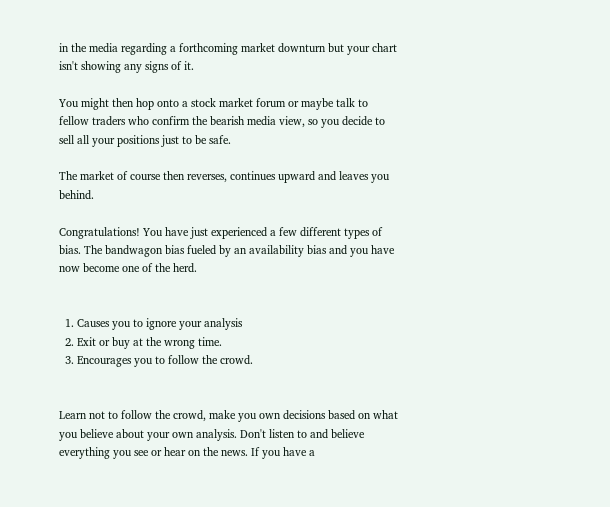in the media regarding a forthcoming market downturn but your chart isn't showing any signs of it.

You might then hop onto a stock market forum or maybe talk to fellow traders who confirm the bearish media view, so you decide to sell all your positions just to be safe.

The market of course then reverses, continues upward and leaves you behind.

Congratulations! You have just experienced a few different types of bias. The bandwagon bias fueled by an availability bias and you have now become one of the herd.


  1. Causes you to ignore your analysis
  2. Exit or buy at the wrong time.
  3. Encourages you to follow the crowd.


Learn not to follow the crowd, make you own decisions based on what you believe about your own analysis. Don't listen to and believe everything you see or hear on the news. If you have a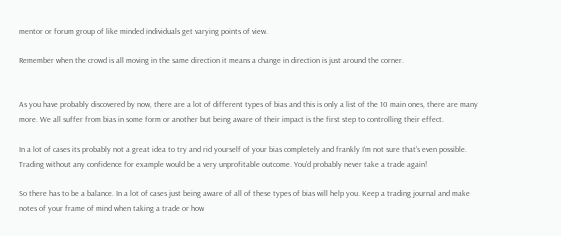mentor or forum group of like minded individuals get varying points of view.

Remember when the crowd is all moving in the same direction it means a change in direction is just around the corner.


As you have probably discovered by now, there are a lot of different types of bias and this is only a list of the 10 main ones, there are many more. We all suffer from bias in some form or another but being aware of their impact is the first step to controlling their effect.

In a lot of cases its probably not a great idea to try and rid yourself of your bias completely and frankly I'm not sure that's even possible. Trading without any confidence for example would be a very unprofitable outcome. You'd probably never take a trade again!

So there has to be a balance. In a lot of cases just being aware of all of these types of bias will help you. Keep a trading journal and make notes of your frame of mind when taking a trade or how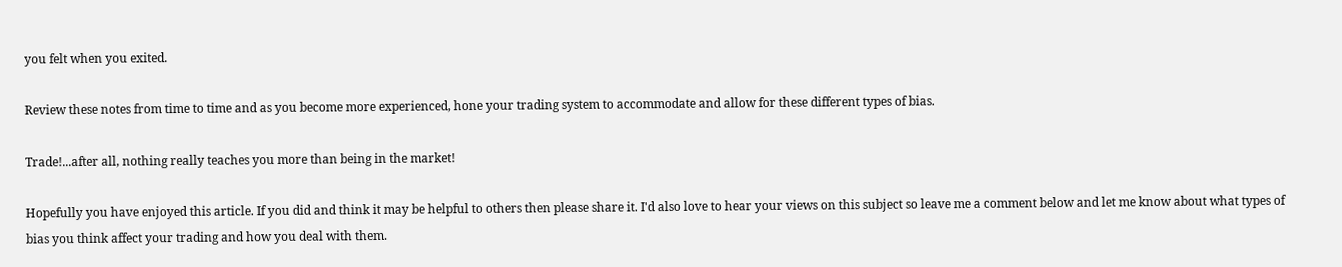you felt when you exited.

Review these notes from time to time and as you become more experienced, hone your trading system to accommodate and allow for these different types of bias.

Trade!...after all, nothing really teaches you more than being in the market!

Hopefully you have enjoyed this article. If you did and think it may be helpful to others then please share it. I'd also love to hear your views on this subject so leave me a comment below and let me know about what types of bias you think affect your trading and how you deal with them.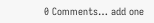0 Comments… add one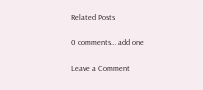Related Posts

0 comments… add one

Leave a Comment